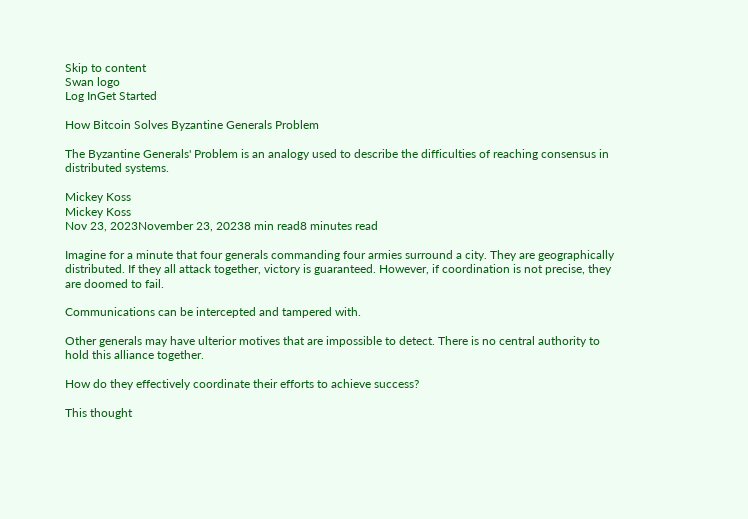Skip to content
Swan logo
Log InGet Started

How Bitcoin Solves Byzantine Generals Problem

The Byzantine Generals' Problem is an analogy used to describe the difficulties of reaching consensus in distributed systems.

Mickey Koss
Mickey Koss
Nov 23, 2023November 23, 20238 min read8 minutes read

Imagine for a minute that four generals commanding four armies surround a city. They are geographically distributed. If they all attack together, victory is guaranteed. However, if coordination is not precise, they are doomed to fail.

Communications can be intercepted and tampered with.

Other generals may have ulterior motives that are impossible to detect. There is no central authority to hold this alliance together.

How do they effectively coordinate their efforts to achieve success?

This thought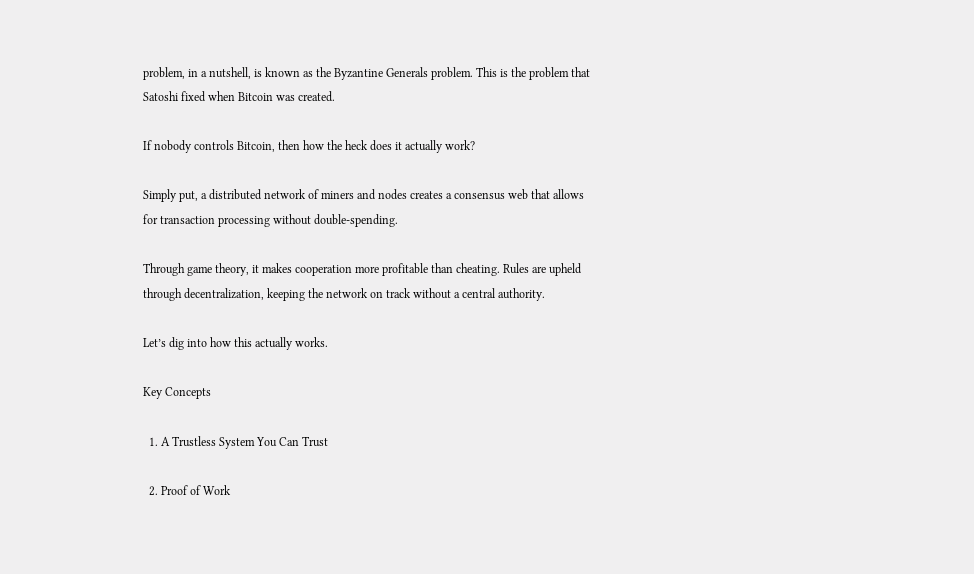problem, in a nutshell, is known as the Byzantine Generals problem. This is the problem that Satoshi fixed when Bitcoin was created.

If nobody controls Bitcoin, then how the heck does it actually work?

Simply put, a distributed network of miners and nodes creates a consensus web that allows for transaction processing without double-spending.

Through game theory, it makes cooperation more profitable than cheating. Rules are upheld through decentralization, keeping the network on track without a central authority.

Let’s dig into how this actually works.

Key Concepts

  1. A Trustless System You Can Trust

  2. Proof of Work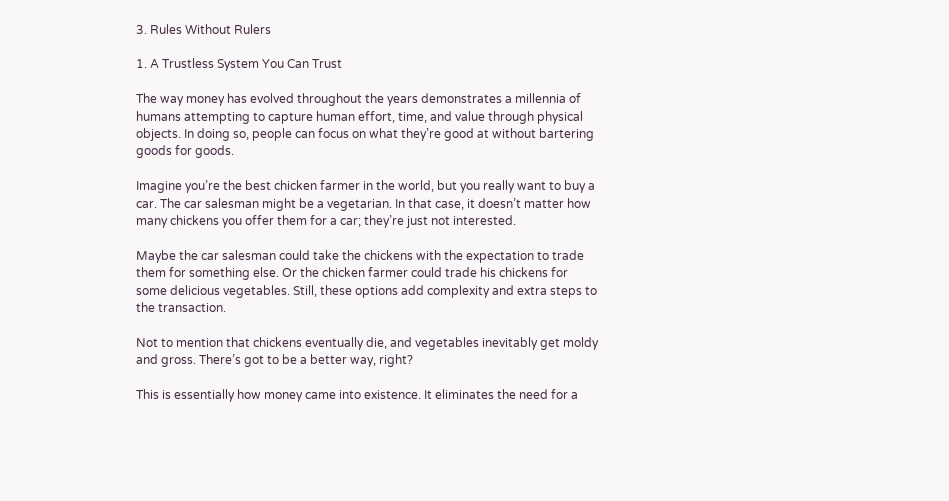3. Rules Without Rulers

1. A Trustless System You Can Trust

The way money has evolved throughout the years demonstrates a millennia of humans attempting to capture human effort, time, and value through physical objects. In doing so, people can focus on what they’re good at without bartering goods for goods.

Imagine you’re the best chicken farmer in the world, but you really want to buy a car. The car salesman might be a vegetarian. In that case, it doesn’t matter how many chickens you offer them for a car; they’re just not interested.

Maybe the car salesman could take the chickens with the expectation to trade them for something else. Or the chicken farmer could trade his chickens for some delicious vegetables. Still, these options add complexity and extra steps to the transaction.

Not to mention that chickens eventually die, and vegetables inevitably get moldy and gross. There’s got to be a better way, right?

This is essentially how money came into existence. It eliminates the need for a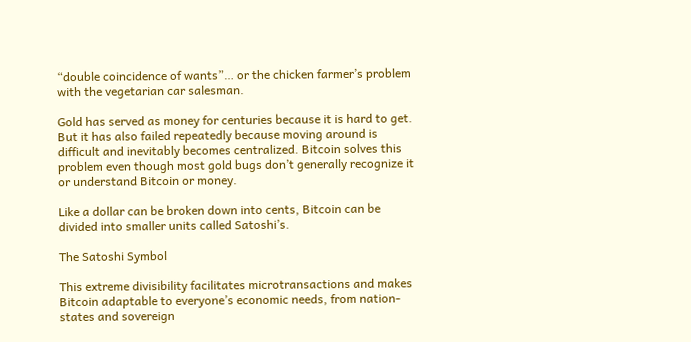“double coincidence of wants”… or the chicken farmer’s problem with the vegetarian car salesman.

Gold has served as money for centuries because it is hard to get. But it has also failed repeatedly because moving around is difficult and inevitably becomes centralized. Bitcoin solves this problem even though most gold bugs don’t generally recognize it or understand Bitcoin or money.

Like a dollar can be broken down into cents, Bitcoin can be divided into smaller units called Satoshi’s.

The Satoshi Symbol

This extreme divisibility facilitates microtransactions and makes Bitcoin adaptable to everyone’s economic needs, from nation-states and sovereign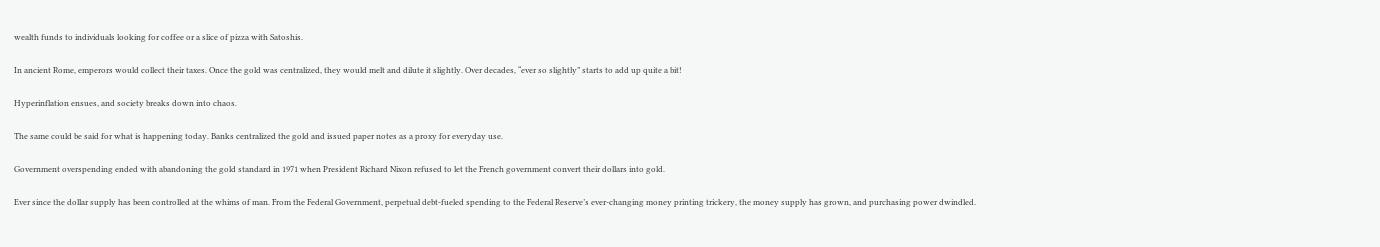wealth funds to individuals looking for coffee or a slice of pizza with Satoshis.

In ancient Rome, emperors would collect their taxes. Once the gold was centralized, they would melt and dilute it slightly. Over decades, “ever so slightly” starts to add up quite a bit!

Hyperinflation ensues, and society breaks down into chaos.

The same could be said for what is happening today. Banks centralized the gold and issued paper notes as a proxy for everyday use.

Government overspending ended with abandoning the gold standard in 1971 when President Richard Nixon refused to let the French government convert their dollars into gold.

Ever since the dollar supply has been controlled at the whims of man. From the Federal Government, perpetual debt-fueled spending to the Federal Reserve’s ever-changing money printing trickery, the money supply has grown, and purchasing power dwindled.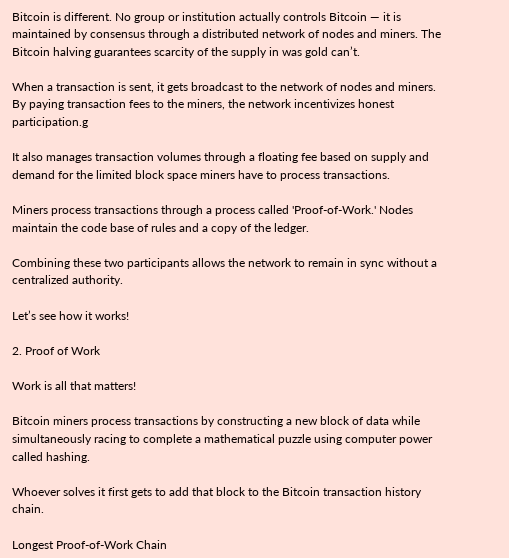Bitcoin is different. No group or institution actually controls Bitcoin — it is maintained by consensus through a distributed network of nodes and miners. The Bitcoin halving guarantees scarcity of the supply in was gold can’t.

When a transaction is sent, it gets broadcast to the network of nodes and miners. By paying transaction fees to the miners, the network incentivizes honest participation.g

It also manages transaction volumes through a floating fee based on supply and demand for the limited block space miners have to process transactions.

Miners process transactions through a process called 'Proof-of-Work.' Nodes maintain the code base of rules and a copy of the ledger.

Combining these two participants allows the network to remain in sync without a centralized authority.

Let’s see how it works!

2. Proof of Work

Work is all that matters!

Bitcoin miners process transactions by constructing a new block of data while simultaneously racing to complete a mathematical puzzle using computer power called hashing.

Whoever solves it first gets to add that block to the Bitcoin transaction history chain.

Longest Proof-of-Work Chain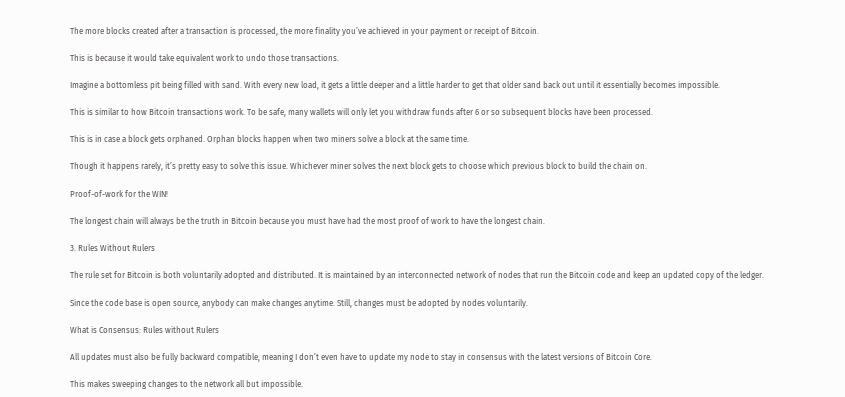The more blocks created after a transaction is processed, the more finality you’ve achieved in your payment or receipt of Bitcoin.

This is because it would take equivalent work to undo those transactions.

Imagine a bottomless pit being filled with sand. With every new load, it gets a little deeper and a little harder to get that older sand back out until it essentially becomes impossible.

This is similar to how Bitcoin transactions work. To be safe, many wallets will only let you withdraw funds after 6 or so subsequent blocks have been processed.

This is in case a block gets orphaned. Orphan blocks happen when two miners solve a block at the same time.

Though it happens rarely, it’s pretty easy to solve this issue. Whichever miner solves the next block gets to choose which previous block to build the chain on.

Proof-of-work for the WIN!

The longest chain will always be the truth in Bitcoin because you must have had the most proof of work to have the longest chain.

3. Rules Without Rulers

The rule set for Bitcoin is both voluntarily adopted and distributed. It is maintained by an interconnected network of nodes that run the Bitcoin code and keep an updated copy of the ledger.

Since the code base is open source, anybody can make changes anytime. Still, changes must be adopted by nodes voluntarily.

What is Consensus: Rules without Rulers

All updates must also be fully backward compatible, meaning I don’t even have to update my node to stay in consensus with the latest versions of Bitcoin Core.

This makes sweeping changes to the network all but impossible.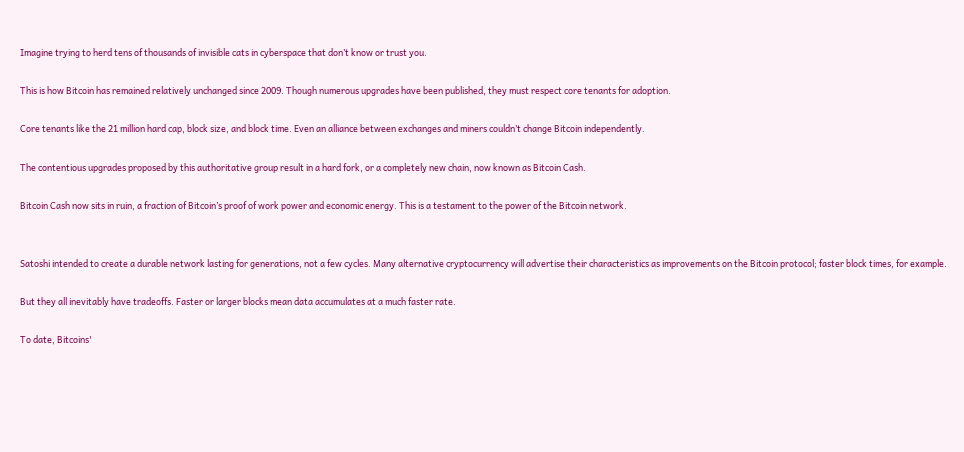Imagine trying to herd tens of thousands of invisible cats in cyberspace that don’t know or trust you.

This is how Bitcoin has remained relatively unchanged since 2009. Though numerous upgrades have been published, they must respect core tenants for adoption.

Core tenants like the 21 million hard cap, block size, and block time. Even an alliance between exchanges and miners couldn’t change Bitcoin independently.

The contentious upgrades proposed by this authoritative group result in a hard fork, or a completely new chain, now known as Bitcoin Cash.

Bitcoin Cash now sits in ruin, a fraction of Bitcoin’s proof of work power and economic energy. This is a testament to the power of the Bitcoin network.


Satoshi intended to create a durable network lasting for generations, not a few cycles. Many alternative cryptocurrency will advertise their characteristics as improvements on the Bitcoin protocol; faster block times, for example.

But they all inevitably have tradeoffs. Faster or larger blocks mean data accumulates at a much faster rate.

To date, Bitcoins'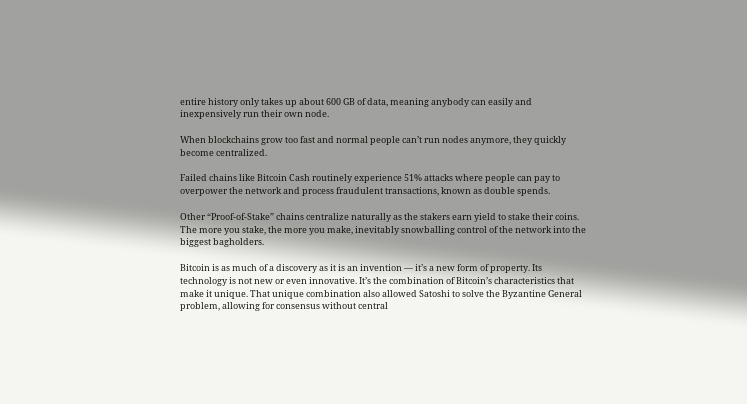entire history only takes up about 600 GB of data, meaning anybody can easily and inexpensively run their own node.

When blockchains grow too fast and normal people can’t run nodes anymore, they quickly become centralized.

Failed chains like Bitcoin Cash routinely experience 51% attacks where people can pay to overpower the network and process fraudulent transactions, known as double spends.

Other “Proof-of-Stake” chains centralize naturally as the stakers earn yield to stake their coins. The more you stake, the more you make, inevitably snowballing control of the network into the biggest bagholders.

Bitcoin is as much of a discovery as it is an invention — it’s a new form of property. Its technology is not new or even innovative. It’s the combination of Bitcoin’s characteristics that make it unique. That unique combination also allowed Satoshi to solve the Byzantine General problem, allowing for consensus without central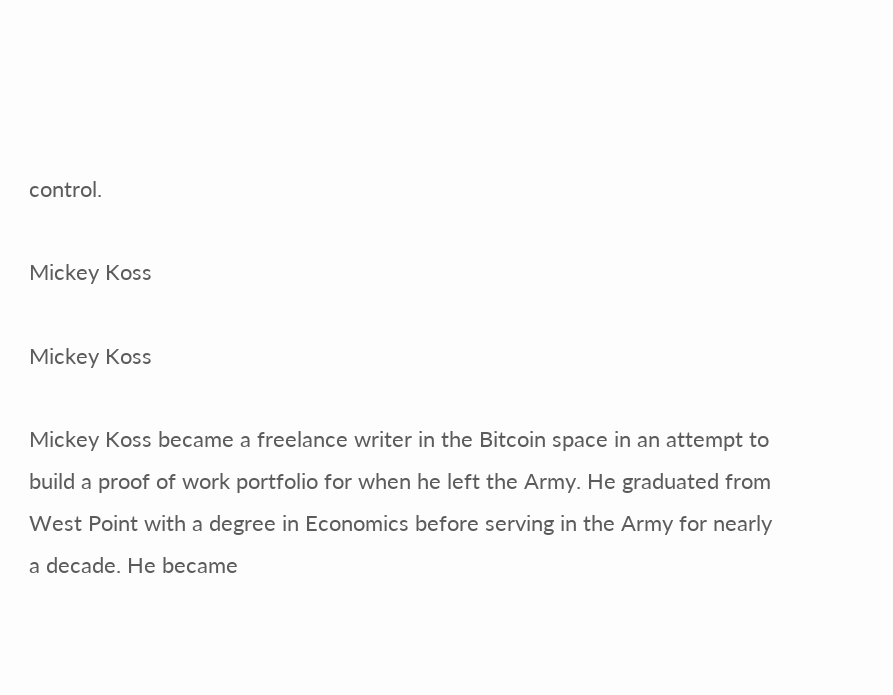control.

Mickey Koss

Mickey Koss

Mickey Koss became a freelance writer in the Bitcoin space in an attempt to build a proof of work portfolio for when he left the Army. He graduated from West Point with a degree in Economics before serving in the Army for nearly a decade. He became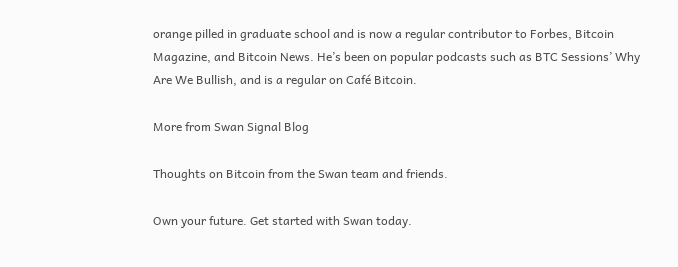orange pilled in graduate school and is now a regular contributor to Forbes, Bitcoin Magazine, and Bitcoin News. He’s been on popular podcasts such as BTC Sessions’ Why Are We Bullish, and is a regular on Café Bitcoin.

More from Swan Signal Blog

Thoughts on Bitcoin from the Swan team and friends.

Own your future. Get started with Swan today.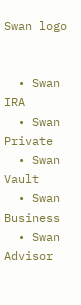Swan logo


  • Swan IRA
  • Swan Private
  • Swan Vault
  • Swan Business
  • Swan Advisor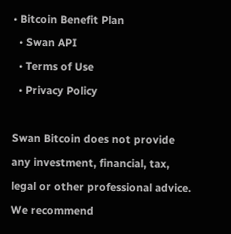• Bitcoin Benefit Plan
  • Swan API
  • Terms of Use
  • Privacy Policy

Swan Bitcoin does not provide any investment, financial, tax, legal or other professional advice. We recommend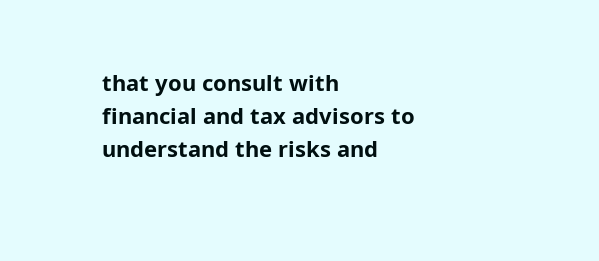that you consult with financial and tax advisors to understand the risks and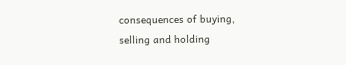consequences of buying, selling and holding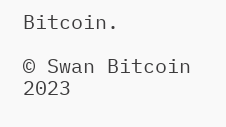Bitcoin.

© Swan Bitcoin 2023